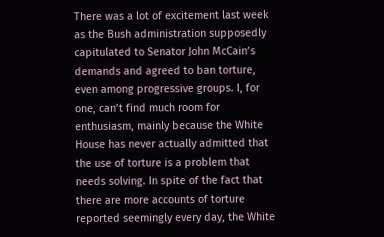There was a lot of excitement last week as the Bush administration supposedly capitulated to Senator John McCain’s demands and agreed to ban torture, even among progressive groups. I, for one, can’t find much room for enthusiasm, mainly because the White House has never actually admitted that the use of torture is a problem that needs solving. In spite of the fact that there are more accounts of torture reported seemingly every day, the White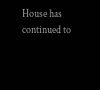House has continued to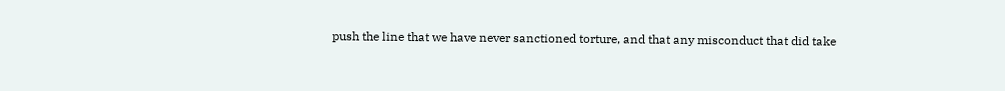push the line that we have never sanctioned torture, and that any misconduct that did take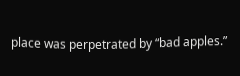place was perpetrated by “bad apples.”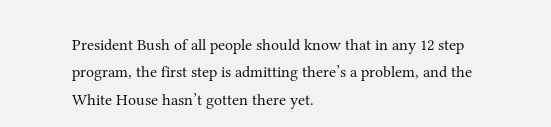President Bush of all people should know that in any 12 step program, the first step is admitting there’s a problem, and the White House hasn’t gotten there yet.